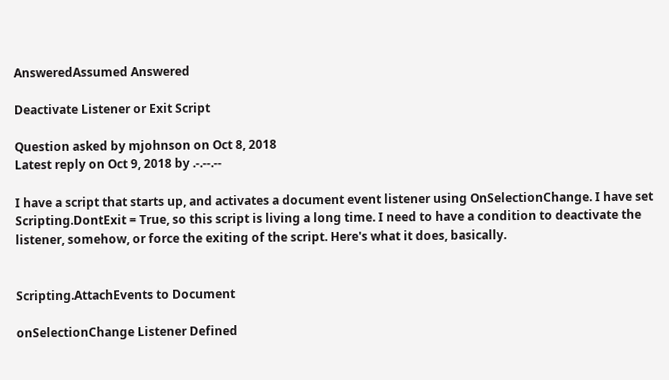AnsweredAssumed Answered

Deactivate Listener or Exit Script

Question asked by mjohnson on Oct 8, 2018
Latest reply on Oct 9, 2018 by .-.--.--

I have a script that starts up, and activates a document event listener using OnSelectionChange. I have set Scripting.DontExit = True, so this script is living a long time. I need to have a condition to deactivate the listener, somehow, or force the exiting of the script. Here's what it does, basically.


Scripting.AttachEvents to Document

onSelectionChange Listener Defined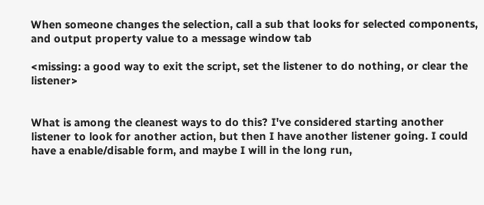When someone changes the selection, call a sub that looks for selected components, and output property value to a message window tab

<missing: a good way to exit the script, set the listener to do nothing, or clear the listener>


What is among the cleanest ways to do this? I've considered starting another listener to look for another action, but then I have another listener going. I could have a enable/disable form, and maybe I will in the long run,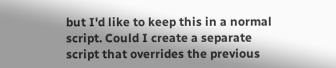but I'd like to keep this in a normal script. Could I create a separate script that overrides the previous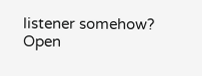listener somehow? Open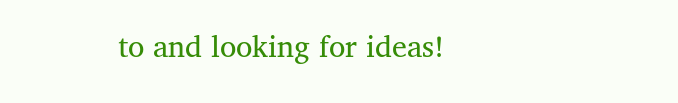to and looking for ideas!